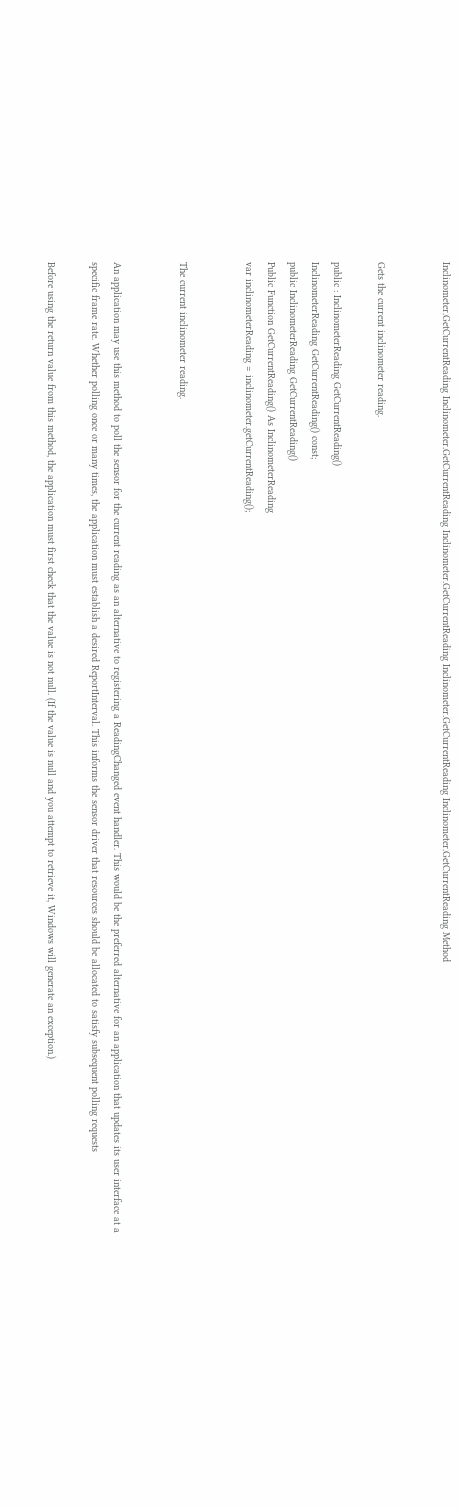Inclinometer.GetCurrentReading Inclinometer.GetCurrentReading Inclinometer.GetCurrentReading Inclinometer.GetCurrentReading Inclinometer.GetCurrentReading Method


Gets the current inclinometer reading.

public : InclinometerReading GetCurrentReading()
InclinometerReading GetCurrentReading() const;
public InclinometerReading GetCurrentReading()
Public Function GetCurrentReading() As InclinometerReading
var inclinometerReading = inclinometer.getCurrentReading();


The current inclinometer reading.


An application may use this method to poll the sensor for the current reading as an alternative to registering a ReadingChanged event handler. This would be the preferred alternative for an application that updates its user interface at a specific frame rate. Whether polling once or many times, the application must establish a desired ReportInterval. This informs the sensor driver that resources should be allocated to satisfy subsequent polling requests

Before using the return value from this method, the application must first check that the value is not null. (If the value is null and you attempt to retrieve it, Windows will generate an exception.)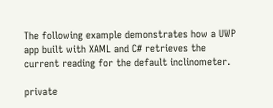The following example demonstrates how a UWP app built with XAML and C# retrieves the current reading for the default inclinometer.

private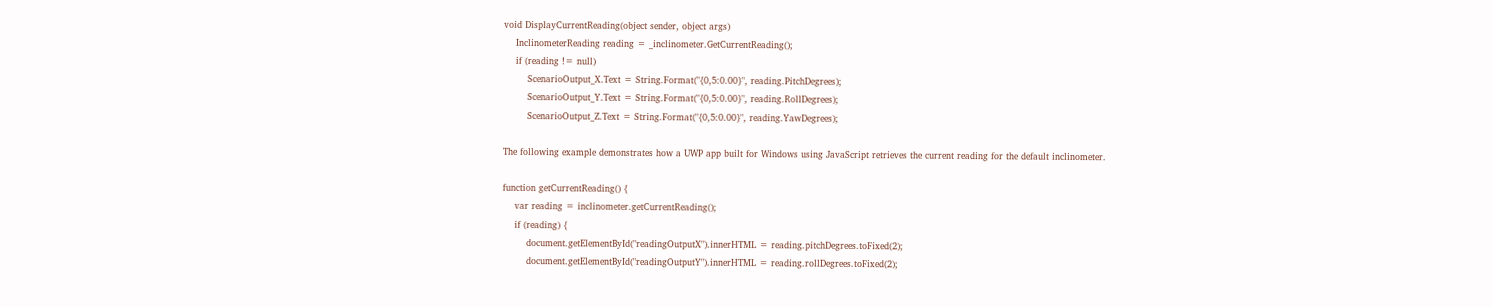void DisplayCurrentReading(object sender, object args)
    InclinometerReading reading = _inclinometer.GetCurrentReading();
    if (reading != null)
        ScenarioOutput_X.Text = String.Format("{0,5:0.00}", reading.PitchDegrees);
        ScenarioOutput_Y.Text = String.Format("{0,5:0.00}", reading.RollDegrees);
        ScenarioOutput_Z.Text = String.Format("{0,5:0.00}", reading.YawDegrees);

The following example demonstrates how a UWP app built for Windows using JavaScript retrieves the current reading for the default inclinometer.

function getCurrentReading() {
    var reading = inclinometer.getCurrentReading();
    if (reading) {
        document.getElementById("readingOutputX").innerHTML = reading.pitchDegrees.toFixed(2);
        document.getElementById("readingOutputY").innerHTML = reading.rollDegrees.toFixed(2);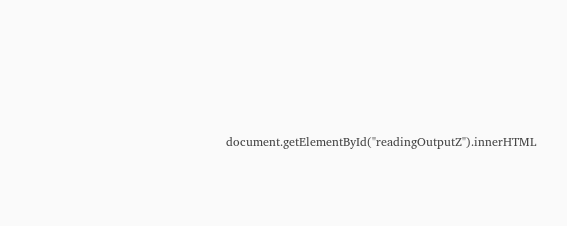document.getElementById("readingOutputZ").innerHTML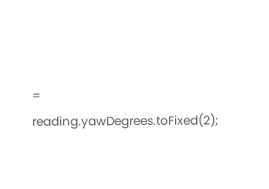= reading.yawDegrees.toFixed(2);